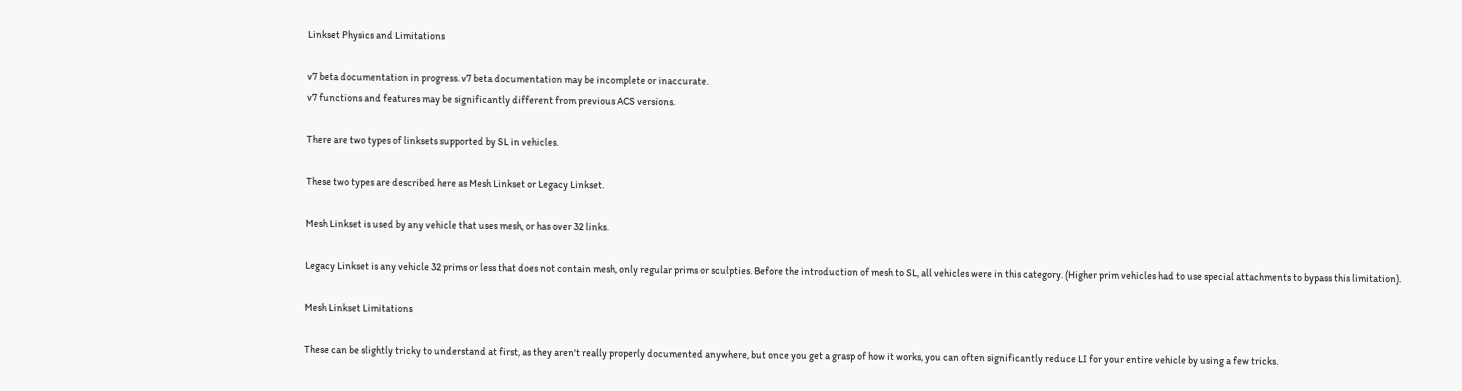Linkset Physics and Limitations

v7 beta documentation in progress. v7 beta documentation may be incomplete or inaccurate.
v7 functions and features may be significantly different from previous ACS versions.

There are two types of linksets supported by SL in vehicles.

These two types are described here as Mesh Linkset or Legacy Linkset.

Mesh Linkset is used by any vehicle that uses mesh, or has over 32 links.

Legacy Linkset is any vehicle 32 prims or less that does not contain mesh, only regular prims or sculpties. Before the introduction of mesh to SL, all vehicles were in this category. (Higher prim vehicles had to use special attachments to bypass this limitation).

Mesh Linkset Limitations

These can be slightly tricky to understand at first, as they aren't really properly documented anywhere, but once you get a grasp of how it works, you can often significantly reduce LI for your entire vehicle by using a few tricks.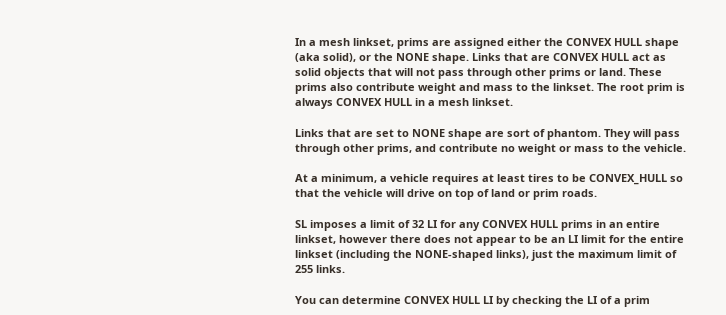In a mesh linkset, prims are assigned either the CONVEX HULL shape (aka solid), or the NONE shape. Links that are CONVEX HULL act as solid objects that will not pass through other prims or land. These prims also contribute weight and mass to the linkset. The root prim is always CONVEX HULL in a mesh linkset.

Links that are set to NONE shape are sort of phantom. They will pass through other prims, and contribute no weight or mass to the vehicle.

At a minimum, a vehicle requires at least tires to be CONVEX_HULL so that the vehicle will drive on top of land or prim roads.

SL imposes a limit of 32 LI for any CONVEX HULL prims in an entire linkset, however there does not appear to be an LI limit for the entire linkset (including the NONE-shaped links), just the maximum limit of 255 links.

You can determine CONVEX HULL LI by checking the LI of a prim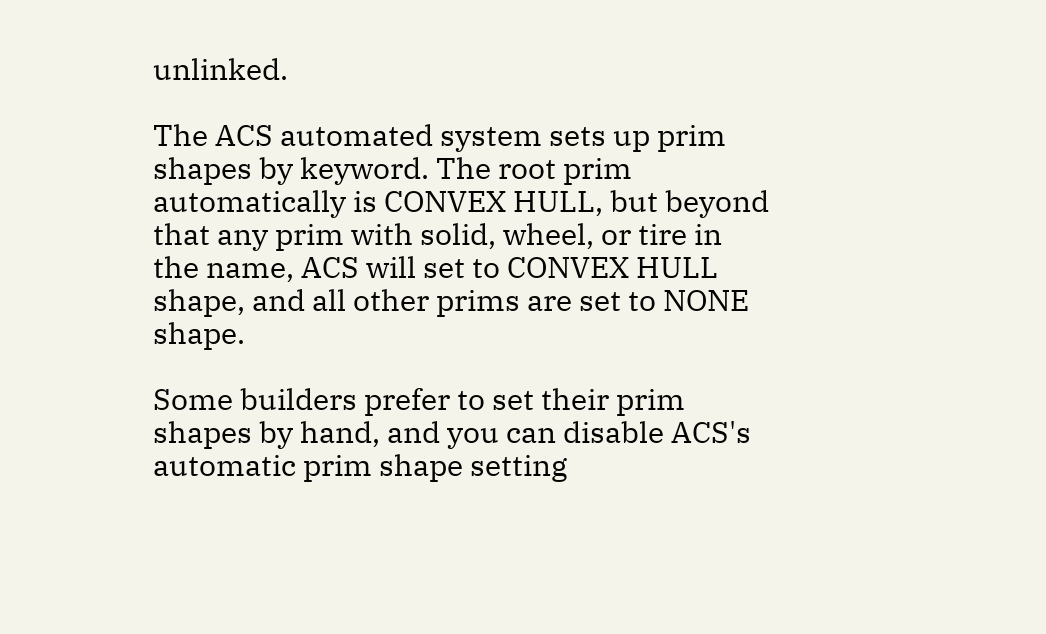unlinked.

The ACS automated system sets up prim shapes by keyword. The root prim automatically is CONVEX HULL, but beyond that any prim with solid, wheel, or tire in the name, ACS will set to CONVEX HULL shape, and all other prims are set to NONE shape.

Some builders prefer to set their prim shapes by hand, and you can disable ACS's automatic prim shape setting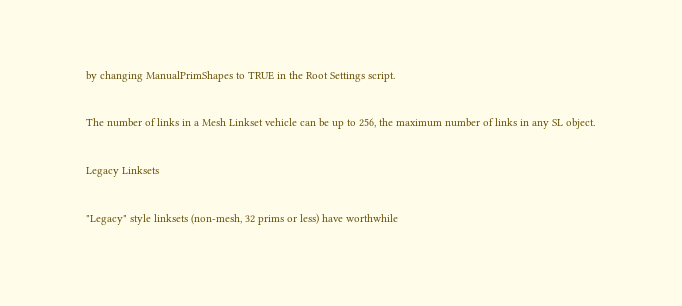by changing ManualPrimShapes to TRUE in the Root Settings script.

The number of links in a Mesh Linkset vehicle can be up to 256, the maximum number of links in any SL object.

Legacy Linksets

"Legacy" style linksets (non-mesh, 32 prims or less) have worthwhile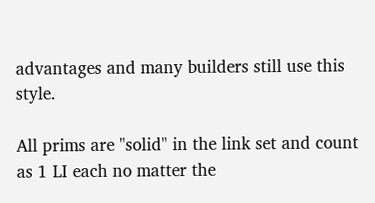advantages and many builders still use this style.

All prims are "solid" in the link set and count as 1 LI each no matter the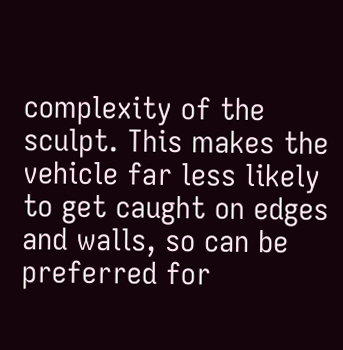complexity of the sculpt. This makes the vehicle far less likely to get caught on edges and walls, so can be preferred for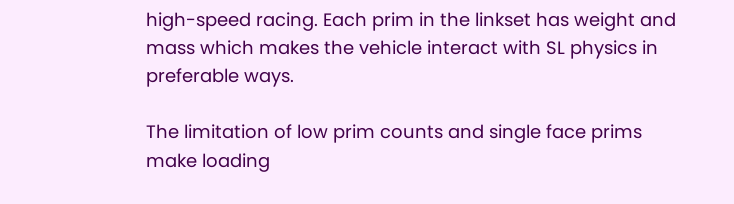high-speed racing. Each prim in the linkset has weight and mass which makes the vehicle interact with SL physics in preferable ways.

The limitation of low prim counts and single face prims make loading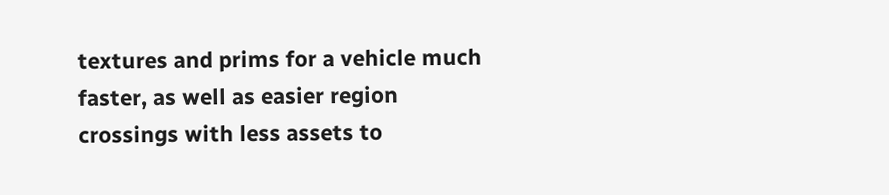textures and prims for a vehicle much faster, as well as easier region crossings with less assets to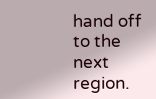hand off to the next region.